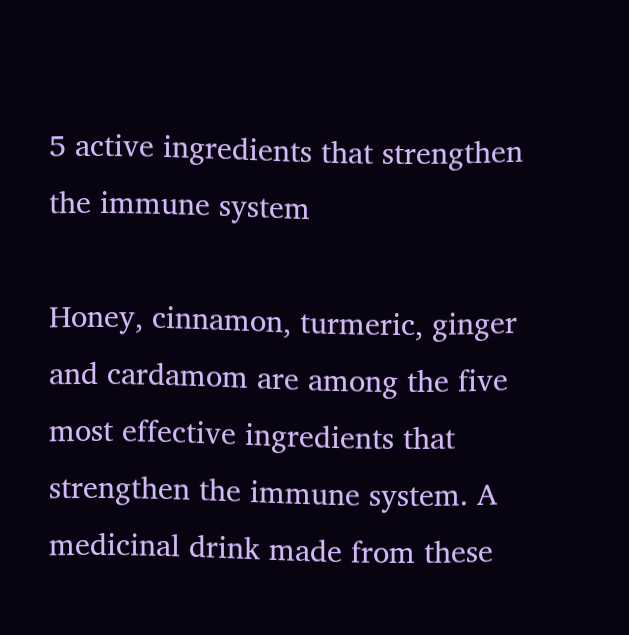5 active ingredients that strengthen the immune system

Honey, cinnamon, turmeric, ginger and cardamom are among the five most effective ingredients that strengthen the immune system. A medicinal drink made from these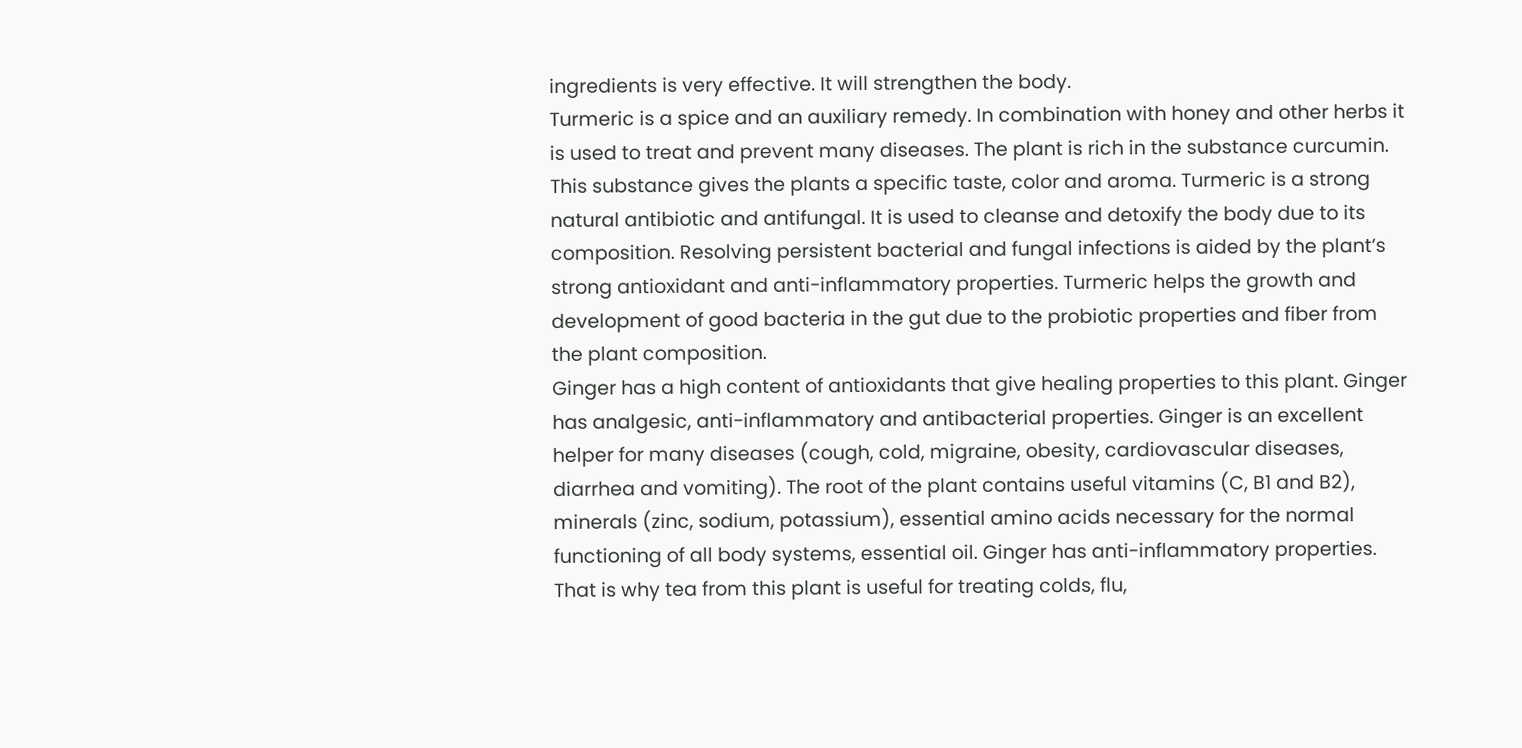ingredients is very effective. It will strengthen the body.
Turmeric is a spice and an auxiliary remedy. In combination with honey and other herbs it is used to treat and prevent many diseases. The plant is rich in the substance curcumin. This substance gives the plants a specific taste, color and aroma. Turmeric is a strong natural antibiotic and antifungal. It is used to cleanse and detoxify the body due to its composition. Resolving persistent bacterial and fungal infections is aided by the plant’s strong antioxidant and anti-inflammatory properties. Turmeric helps the growth and development of good bacteria in the gut due to the probiotic properties and fiber from the plant composition.
Ginger has a high content of antioxidants that give healing properties to this plant. Ginger has analgesic, anti-inflammatory and antibacterial properties. Ginger is an excellent helper for many diseases (cough, cold, migraine, obesity, cardiovascular diseases, diarrhea and vomiting). The root of the plant contains useful vitamins (C, B1 and B2), minerals (zinc, sodium, potassium), essential amino acids necessary for the normal functioning of all body systems, essential oil. Ginger has anti-inflammatory properties. That is why tea from this plant is useful for treating colds, flu,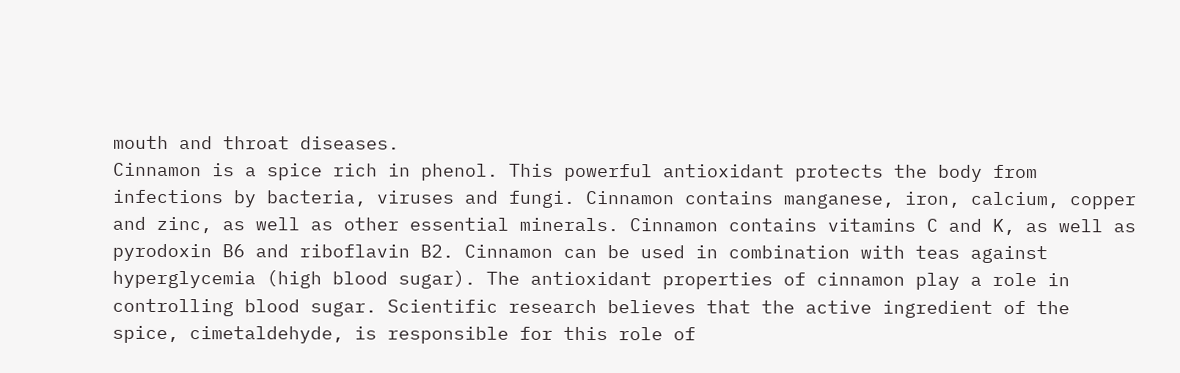mouth and throat diseases.
Cinnamon is a spice rich in phenol. This powerful antioxidant protects the body from infections by bacteria, viruses and fungi. Cinnamon contains manganese, iron, calcium, copper and zinc, as well as other essential minerals. Cinnamon contains vitamins C and K, as well as pyrodoxin B6 and riboflavin B2. Cinnamon can be used in combination with teas against hyperglycemia (high blood sugar). The antioxidant properties of cinnamon play a role in controlling blood sugar. Scientific research believes that the active ingredient of the spice, cimetaldehyde, is responsible for this role of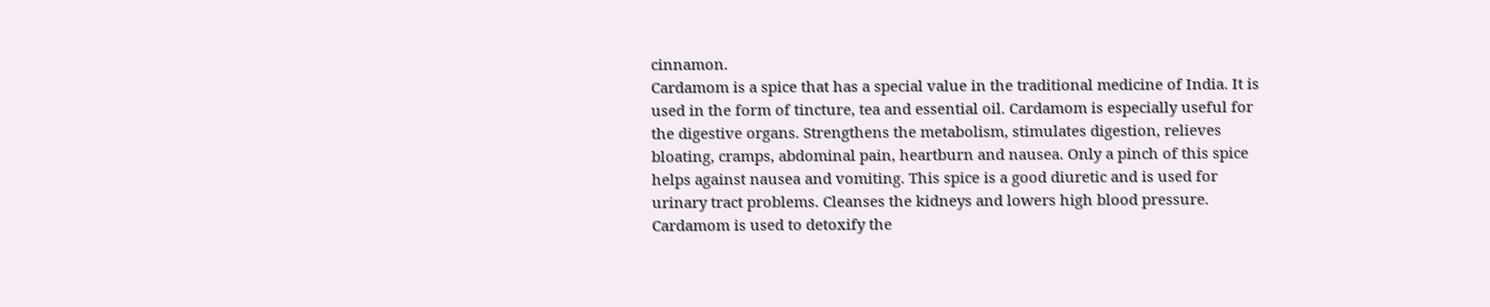cinnamon.
Cardamom is a spice that has a special value in the traditional medicine of India. It is used in the form of tincture, tea and essential oil. Cardamom is especially useful for the digestive organs. Strengthens the metabolism, stimulates digestion, relieves bloating, cramps, abdominal pain, heartburn and nausea. Only a pinch of this spice helps against nausea and vomiting. This spice is a good diuretic and is used for urinary tract problems. Cleanses the kidneys and lowers high blood pressure. Cardamom is used to detoxify the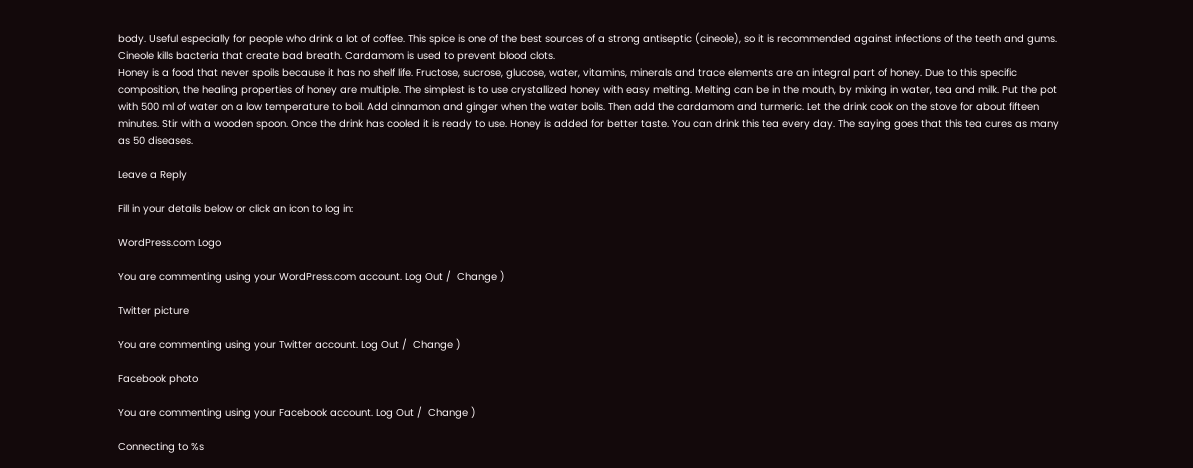body. Useful especially for people who drink a lot of coffee. This spice is one of the best sources of a strong antiseptic (cineole), so it is recommended against infections of the teeth and gums. Cineole kills bacteria that create bad breath. Cardamom is used to prevent blood clots.
Honey is a food that never spoils because it has no shelf life. Fructose, sucrose, glucose, water, vitamins, minerals and trace elements are an integral part of honey. Due to this specific composition, the healing properties of honey are multiple. The simplest is to use crystallized honey with easy melting. Melting can be in the mouth, by mixing in water, tea and milk. Put the pot with 500 ml of water on a low temperature to boil. Add cinnamon and ginger when the water boils. Then add the cardamom and turmeric. Let the drink cook on the stove for about fifteen minutes. Stir with a wooden spoon. Once the drink has cooled it is ready to use. Honey is added for better taste. You can drink this tea every day. The saying goes that this tea cures as many as 50 diseases.

Leave a Reply

Fill in your details below or click an icon to log in:

WordPress.com Logo

You are commenting using your WordPress.com account. Log Out /  Change )

Twitter picture

You are commenting using your Twitter account. Log Out /  Change )

Facebook photo

You are commenting using your Facebook account. Log Out /  Change )

Connecting to %s